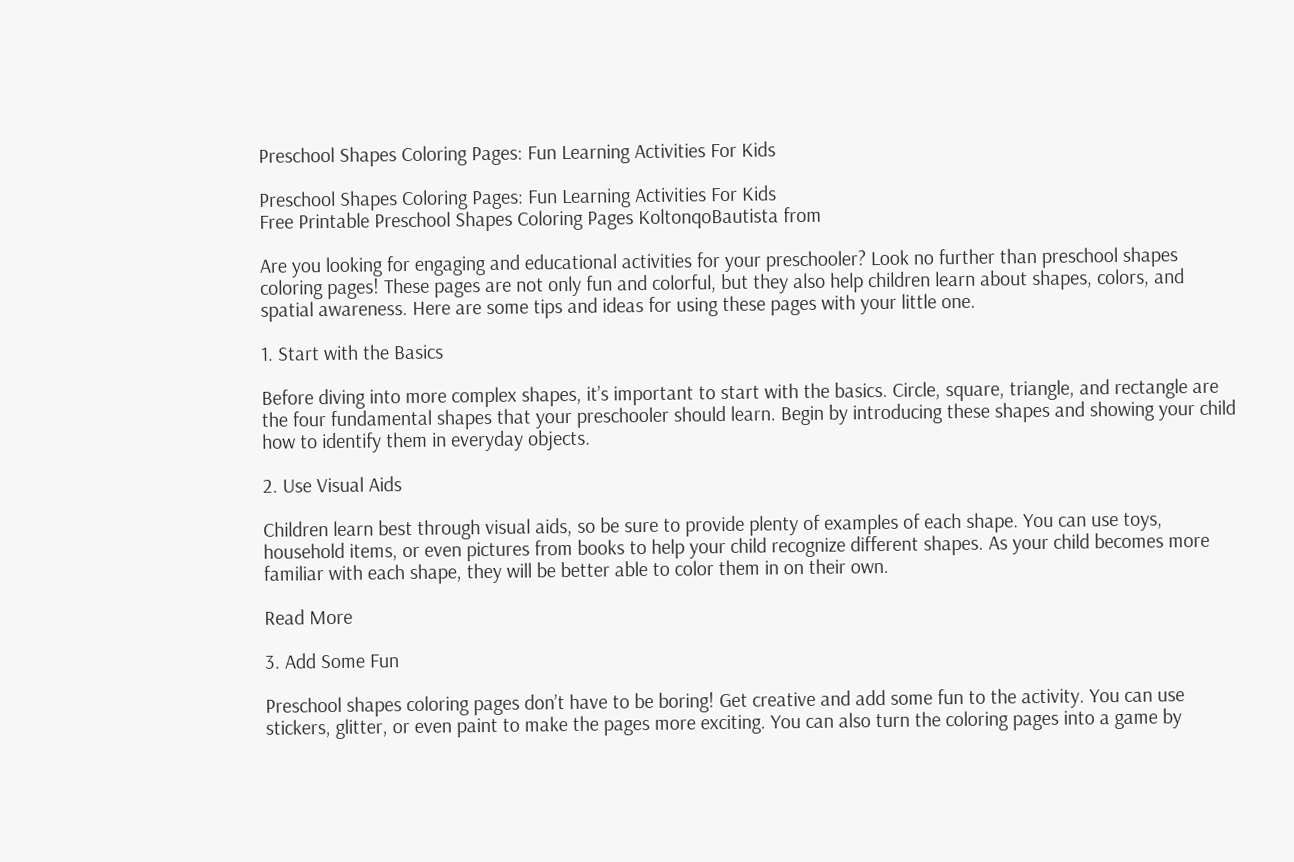Preschool Shapes Coloring Pages: Fun Learning Activities For Kids

Preschool Shapes Coloring Pages: Fun Learning Activities For Kids
Free Printable Preschool Shapes Coloring Pages KoltonqoBautista from

Are you looking for engaging and educational activities for your preschooler? Look no further than preschool shapes coloring pages! These pages are not only fun and colorful, but they also help children learn about shapes, colors, and spatial awareness. Here are some tips and ideas for using these pages with your little one.

1. Start with the Basics

Before diving into more complex shapes, it’s important to start with the basics. Circle, square, triangle, and rectangle are the four fundamental shapes that your preschooler should learn. Begin by introducing these shapes and showing your child how to identify them in everyday objects.

2. Use Visual Aids

Children learn best through visual aids, so be sure to provide plenty of examples of each shape. You can use toys, household items, or even pictures from books to help your child recognize different shapes. As your child becomes more familiar with each shape, they will be better able to color them in on their own.

Read More

3. Add Some Fun

Preschool shapes coloring pages don’t have to be boring! Get creative and add some fun to the activity. You can use stickers, glitter, or even paint to make the pages more exciting. You can also turn the coloring pages into a game by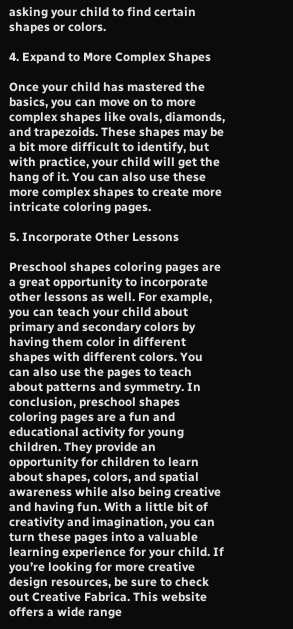asking your child to find certain shapes or colors.

4. Expand to More Complex Shapes

Once your child has mastered the basics, you can move on to more complex shapes like ovals, diamonds, and trapezoids. These shapes may be a bit more difficult to identify, but with practice, your child will get the hang of it. You can also use these more complex shapes to create more intricate coloring pages.

5. Incorporate Other Lessons

Preschool shapes coloring pages are a great opportunity to incorporate other lessons as well. For example, you can teach your child about primary and secondary colors by having them color in different shapes with different colors. You can also use the pages to teach about patterns and symmetry. In conclusion, preschool shapes coloring pages are a fun and educational activity for young children. They provide an opportunity for children to learn about shapes, colors, and spatial awareness while also being creative and having fun. With a little bit of creativity and imagination, you can turn these pages into a valuable learning experience for your child. If you’re looking for more creative design resources, be sure to check out Creative Fabrica. This website offers a wide range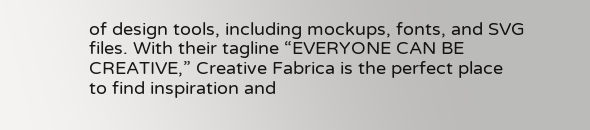of design tools, including mockups, fonts, and SVG files. With their tagline “EVERYONE CAN BE CREATIVE,” Creative Fabrica is the perfect place to find inspiration and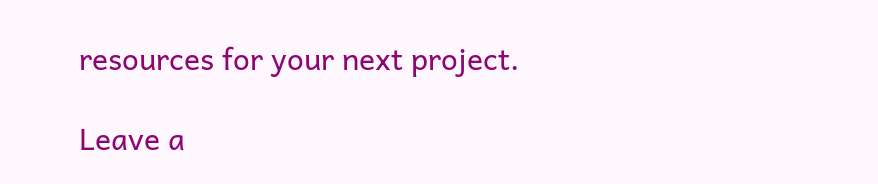resources for your next project.

Leave a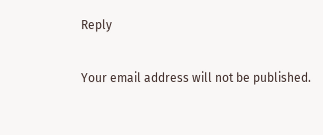Reply

Your email address will not be published.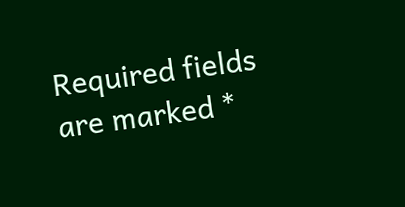Required fields are marked *